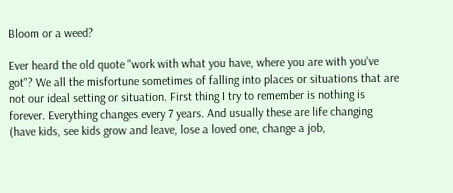Bloom or a weed?

Ever heard the old quote "work with what you have, where you are with you've got"? We all the misfortune sometimes of falling into places or situations that are not our ideal setting or situation. First thing I try to remember is nothing is forever. Everything changes every 7 years. And usually these are life changing (have kids, see kids grow and leave, lose a loved one, change a job,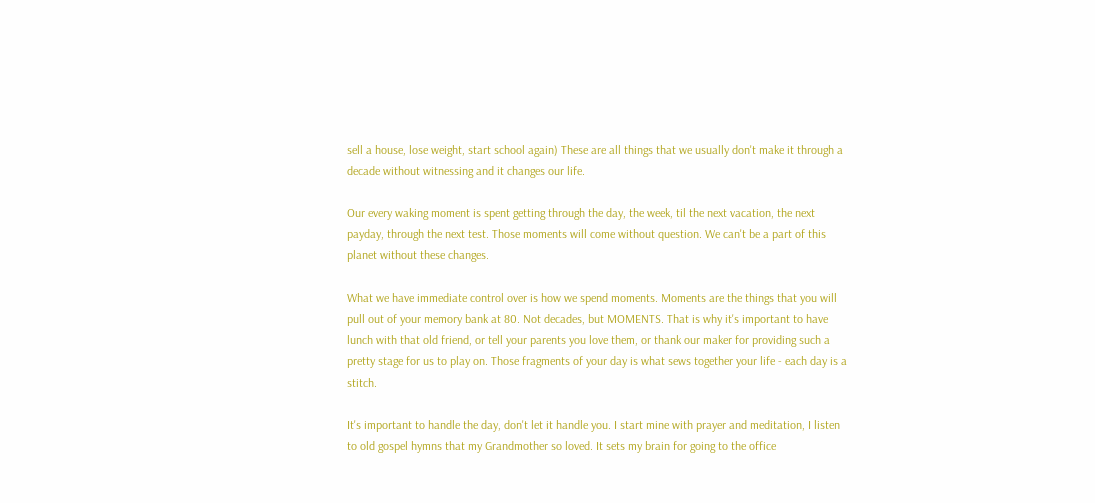sell a house, lose weight, start school again) These are all things that we usually don't make it through a decade without witnessing and it changes our life.

Our every waking moment is spent getting through the day, the week, til the next vacation, the next payday, through the next test. Those moments will come without question. We can't be a part of this planet without these changes.

What we have immediate control over is how we spend moments. Moments are the things that you will pull out of your memory bank at 80. Not decades, but MOMENTS. That is why it's important to have lunch with that old friend, or tell your parents you love them, or thank our maker for providing such a pretty stage for us to play on. Those fragments of your day is what sews together your life - each day is a stitch.

It's important to handle the day, don't let it handle you. I start mine with prayer and meditation, I listen to old gospel hymns that my Grandmother so loved. It sets my brain for going to the office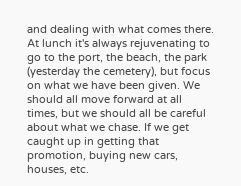and dealing with what comes there. At lunch it's always rejuvenating to go to the port, the beach, the park (yesterday the cemetery), but focus on what we have been given. We should all move forward at all times, but we should all be careful about what we chase. If we get caught up in getting that promotion, buying new cars, houses, etc.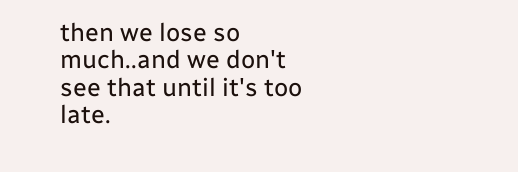then we lose so much..and we don't see that until it's too late.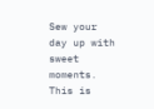Sew your day up with sweet moments. This is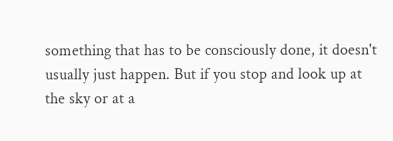something that has to be consciously done, it doesn't usually just happen. But if you stop and look up at the sky or at a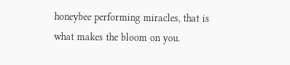honeybee performing miracles, that is what makes the bloom on you.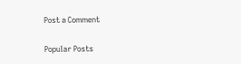Post a Comment

Popular Posts